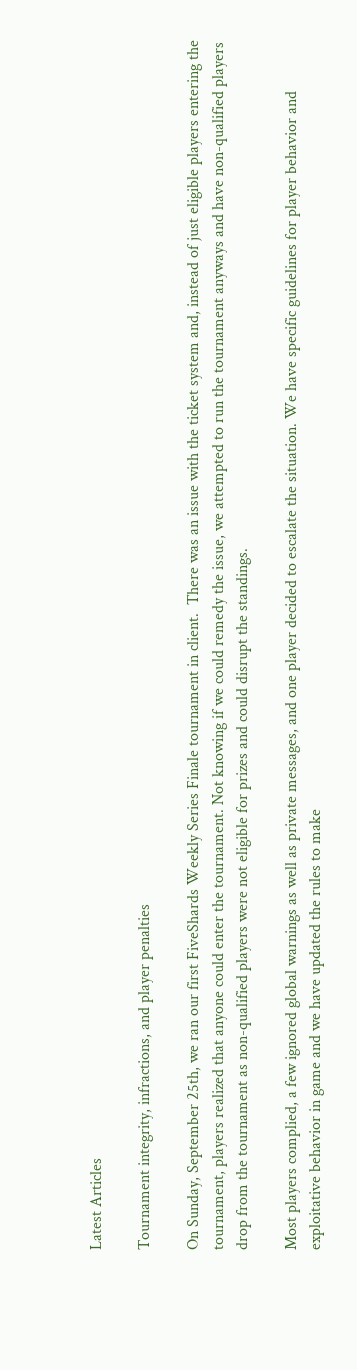Latest Articles

Tournament integrity, infractions, and player penalties

On Sunday, September 25th, we ran our first FiveShards Weekly Series Finale tournament in client.  There was an issue with the ticket system and, instead of just eligible players entering the tournament, players realized that anyone could enter the tournament. Not knowing if we could remedy the issue, we attempted to run the tournament anyways and have non-qualified players drop from the tournament as non-qualified players were not eligible for prizes and could disrupt the standings.

Most players complied, a few ignored global warnings as well as private messages, and one player decided to escalate the situation. We have specific guidelines for player behavior and exploitative behavior in game and we have updated the rules to make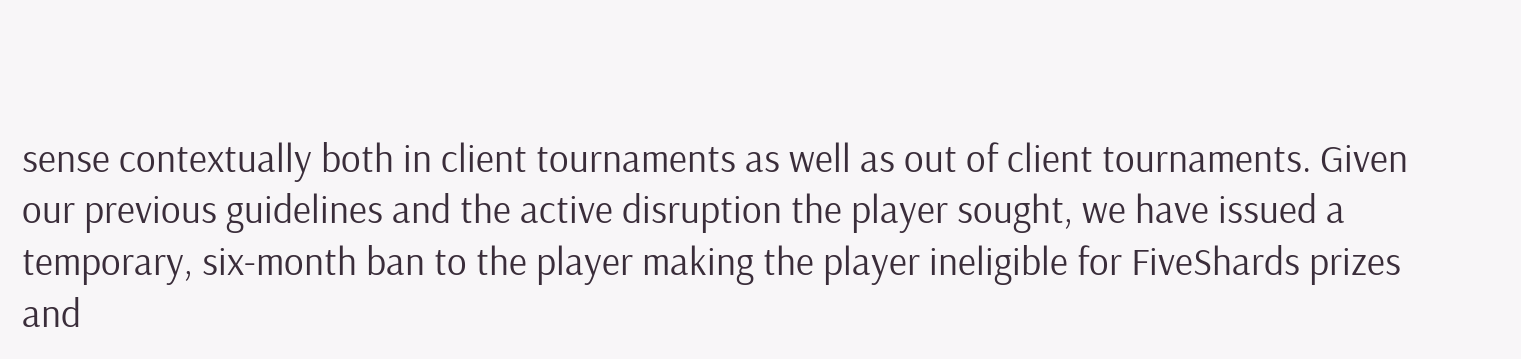sense contextually both in client tournaments as well as out of client tournaments. Given our previous guidelines and the active disruption the player sought, we have issued a temporary, six-month ban to the player making the player ineligible for FiveShards prizes and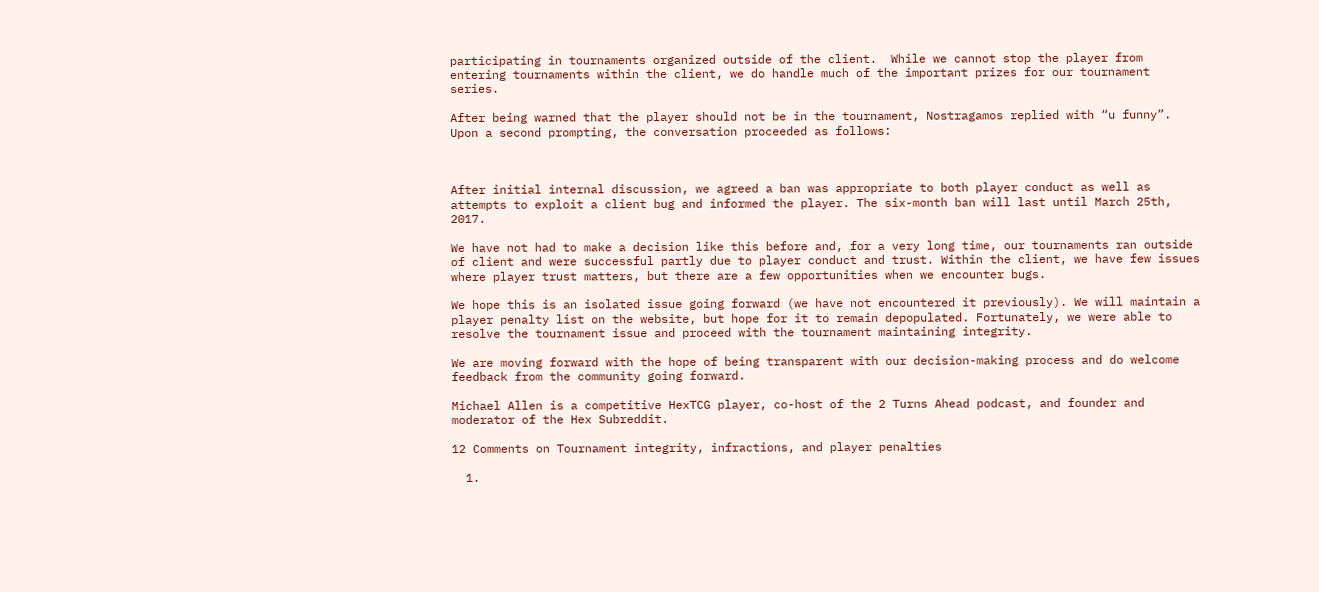participating in tournaments organized outside of the client.  While we cannot stop the player from entering tournaments within the client, we do handle much of the important prizes for our tournament series.

After being warned that the player should not be in the tournament, Nostragamos replied with “u funny”. Upon a second prompting, the conversation proceeded as follows:



After initial internal discussion, we agreed a ban was appropriate to both player conduct as well as attempts to exploit a client bug and informed the player. The six-month ban will last until March 25th, 2017.

We have not had to make a decision like this before and, for a very long time, our tournaments ran outside of client and were successful partly due to player conduct and trust. Within the client, we have few issues where player trust matters, but there are a few opportunities when we encounter bugs.

We hope this is an isolated issue going forward (we have not encountered it previously). We will maintain a player penalty list on the website, but hope for it to remain depopulated. Fortunately, we were able to resolve the tournament issue and proceed with the tournament maintaining integrity.

We are moving forward with the hope of being transparent with our decision-making process and do welcome feedback from the community going forward.

Michael Allen is a competitive HexTCG player, co-host of the 2 Turns Ahead podcast, and founder and moderator of the Hex Subreddit.

12 Comments on Tournament integrity, infractions, and player penalties

  1.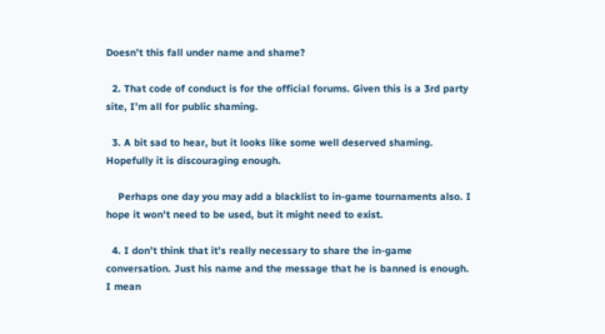Doesn’t this fall under name and shame?

  2. That code of conduct is for the official forums. Given this is a 3rd party site, I’m all for public shaming.

  3. A bit sad to hear, but it looks like some well deserved shaming. Hopefully it is discouraging enough.

    Perhaps one day you may add a blacklist to in-game tournaments also. I hope it won’t need to be used, but it might need to exist.

  4. I don’t think that it’s really necessary to share the in-game conversation. Just his name and the message that he is banned is enough. I mean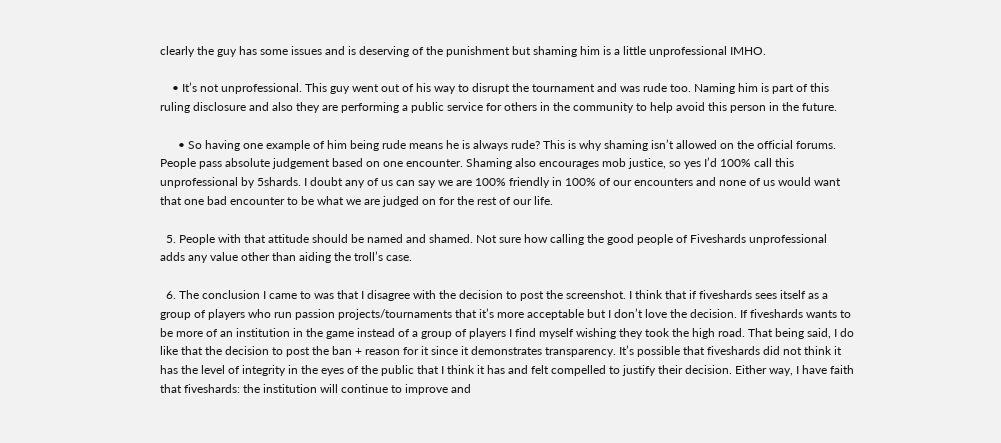clearly the guy has some issues and is deserving of the punishment but shaming him is a little unprofessional IMHO.

    • It’s not unprofessional. This guy went out of his way to disrupt the tournament and was rude too. Naming him is part of this ruling disclosure and also they are performing a public service for others in the community to help avoid this person in the future.

      • So having one example of him being rude means he is always rude? This is why shaming isn’t allowed on the official forums. People pass absolute judgement based on one encounter. Shaming also encourages mob justice, so yes I’d 100% call this unprofessional by 5shards. I doubt any of us can say we are 100% friendly in 100% of our encounters and none of us would want that one bad encounter to be what we are judged on for the rest of our life.

  5. People with that attitude should be named and shamed. Not sure how calling the good people of Fiveshards unprofessional adds any value other than aiding the troll’s case.

  6. The conclusion I came to was that I disagree with the decision to post the screenshot. I think that if fiveshards sees itself as a group of players who run passion projects/tournaments that it’s more acceptable but I don’t love the decision. If fiveshards wants to be more of an institution in the game instead of a group of players I find myself wishing they took the high road. That being said, I do like that the decision to post the ban + reason for it since it demonstrates transparency. It’s possible that fiveshards did not think it has the level of integrity in the eyes of the public that I think it has and felt compelled to justify their decision. Either way, I have faith that fiveshards: the institution will continue to improve and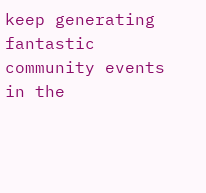keep generating fantastic community events in the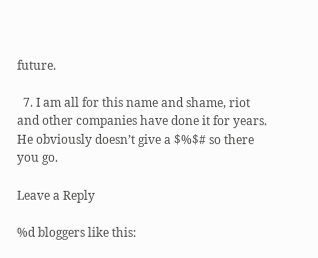future.

  7. I am all for this name and shame, riot and other companies have done it for years. He obviously doesn’t give a $%$# so there you go.

Leave a Reply

%d bloggers like this: